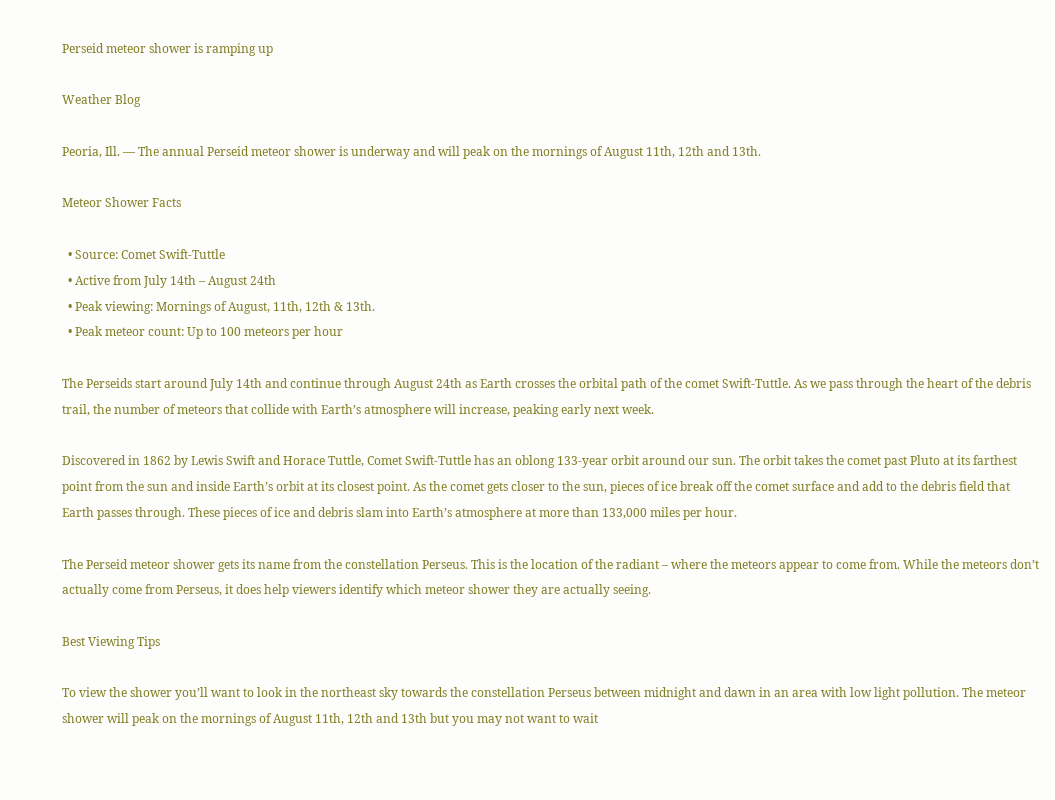Perseid meteor shower is ramping up

Weather Blog

Peoria, Ill. — The annual Perseid meteor shower is underway and will peak on the mornings of August 11th, 12th and 13th.

Meteor Shower Facts

  • Source: Comet Swift-Tuttle
  • Active from July 14th – August 24th
  • Peak viewing: Mornings of August, 11th, 12th & 13th.
  • Peak meteor count: Up to 100 meteors per hour

The Perseids start around July 14th and continue through August 24th as Earth crosses the orbital path of the comet Swift-Tuttle. As we pass through the heart of the debris trail, the number of meteors that collide with Earth’s atmosphere will increase, peaking early next week.

Discovered in 1862 by Lewis Swift and Horace Tuttle, Comet Swift-Tuttle has an oblong 133-year orbit around our sun. The orbit takes the comet past Pluto at its farthest point from the sun and inside Earth’s orbit at its closest point. As the comet gets closer to the sun, pieces of ice break off the comet surface and add to the debris field that Earth passes through. These pieces of ice and debris slam into Earth’s atmosphere at more than 133,000 miles per hour.

The Perseid meteor shower gets its name from the constellation Perseus. This is the location of the radiant – where the meteors appear to come from. While the meteors don’t actually come from Perseus, it does help viewers identify which meteor shower they are actually seeing.

Best Viewing Tips

To view the shower you’ll want to look in the northeast sky towards the constellation Perseus between midnight and dawn in an area with low light pollution. The meteor shower will peak on the mornings of August 11th, 12th and 13th but you may not want to wait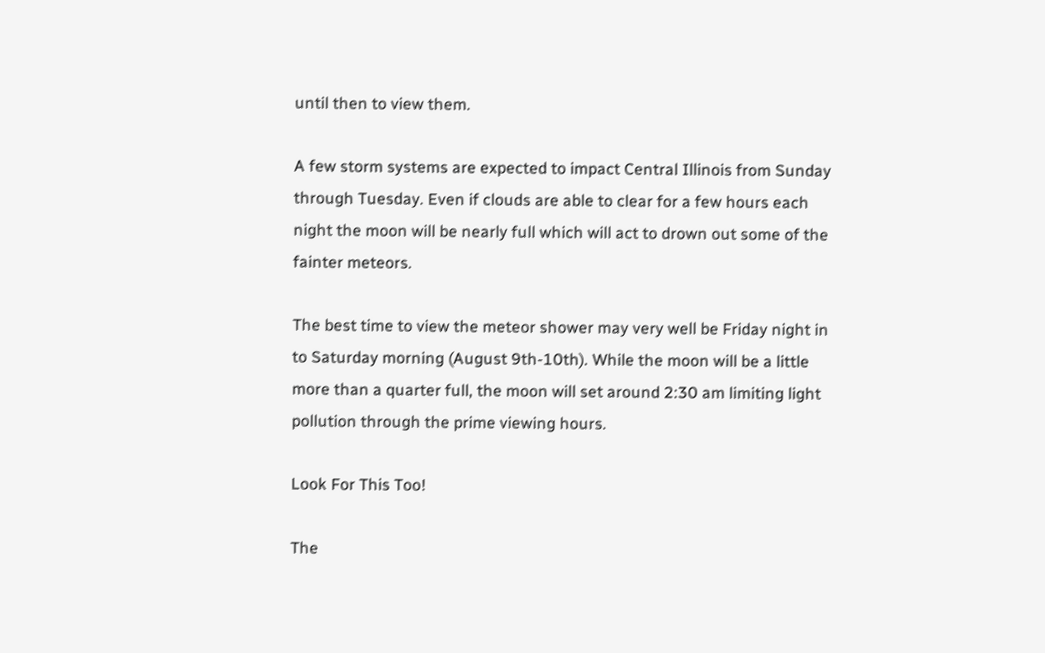until then to view them.

A few storm systems are expected to impact Central Illinois from Sunday through Tuesday. Even if clouds are able to clear for a few hours each night the moon will be nearly full which will act to drown out some of the fainter meteors.

The best time to view the meteor shower may very well be Friday night in to Saturday morning (August 9th-10th). While the moon will be a little more than a quarter full, the moon will set around 2:30 am limiting light pollution through the prime viewing hours.

Look For This Too!

The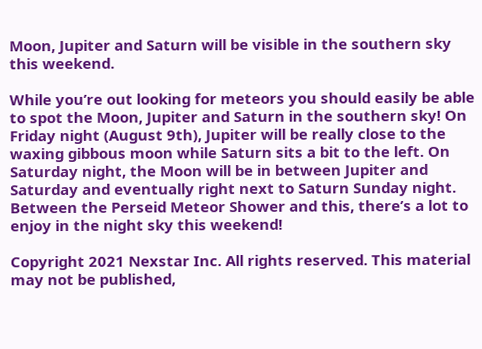Moon, Jupiter and Saturn will be visible in the southern sky this weekend.

While you’re out looking for meteors you should easily be able to spot the Moon, Jupiter and Saturn in the southern sky! On Friday night (August 9th), Jupiter will be really close to the waxing gibbous moon while Saturn sits a bit to the left. On Saturday night, the Moon will be in between Jupiter and Saturday and eventually right next to Saturn Sunday night. Between the Perseid Meteor Shower and this, there’s a lot to enjoy in the night sky this weekend!

Copyright 2021 Nexstar Inc. All rights reserved. This material may not be published,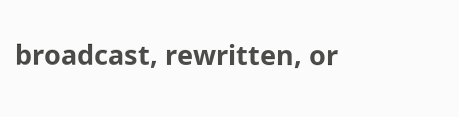broadcast, rewritten, or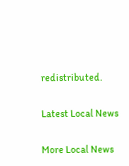redistributed.

Latest Local News

More Local News